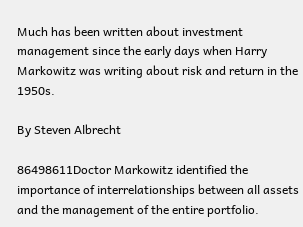Much has been written about investment management since the early days when Harry Markowitz was writing about risk and return in the 1950s.

By Steven Albrecht

86498611Doctor Markowitz identified the importance of interrelationships between all assets and the management of the entire portfolio.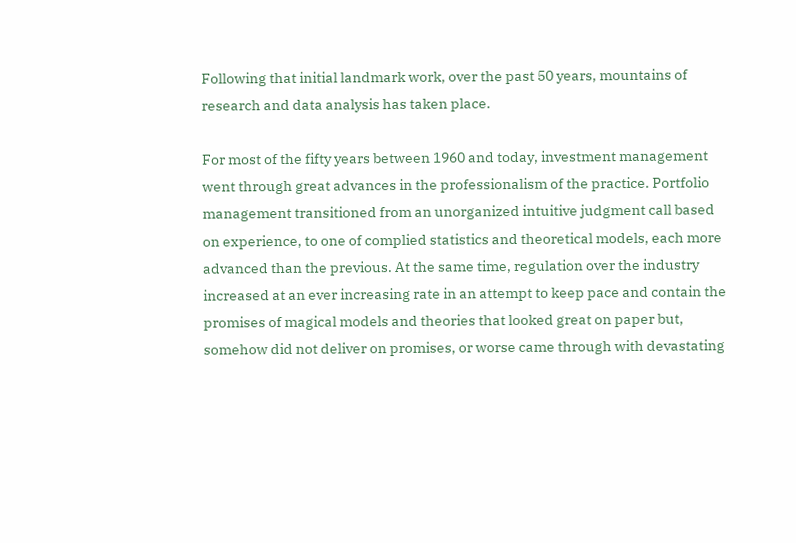Following that initial landmark work, over the past 50 years, mountains of research and data analysis has taken place.

For most of the fifty years between 1960 and today, investment management went through great advances in the professionalism of the practice. Portfolio management transitioned from an unorganized intuitive judgment call based on experience, to one of complied statistics and theoretical models, each more advanced than the previous. At the same time, regulation over the industry increased at an ever increasing rate in an attempt to keep pace and contain the promises of magical models and theories that looked great on paper but, somehow did not deliver on promises, or worse came through with devastating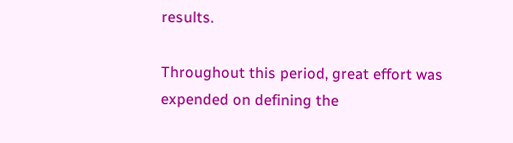results.

Throughout this period, great effort was expended on defining the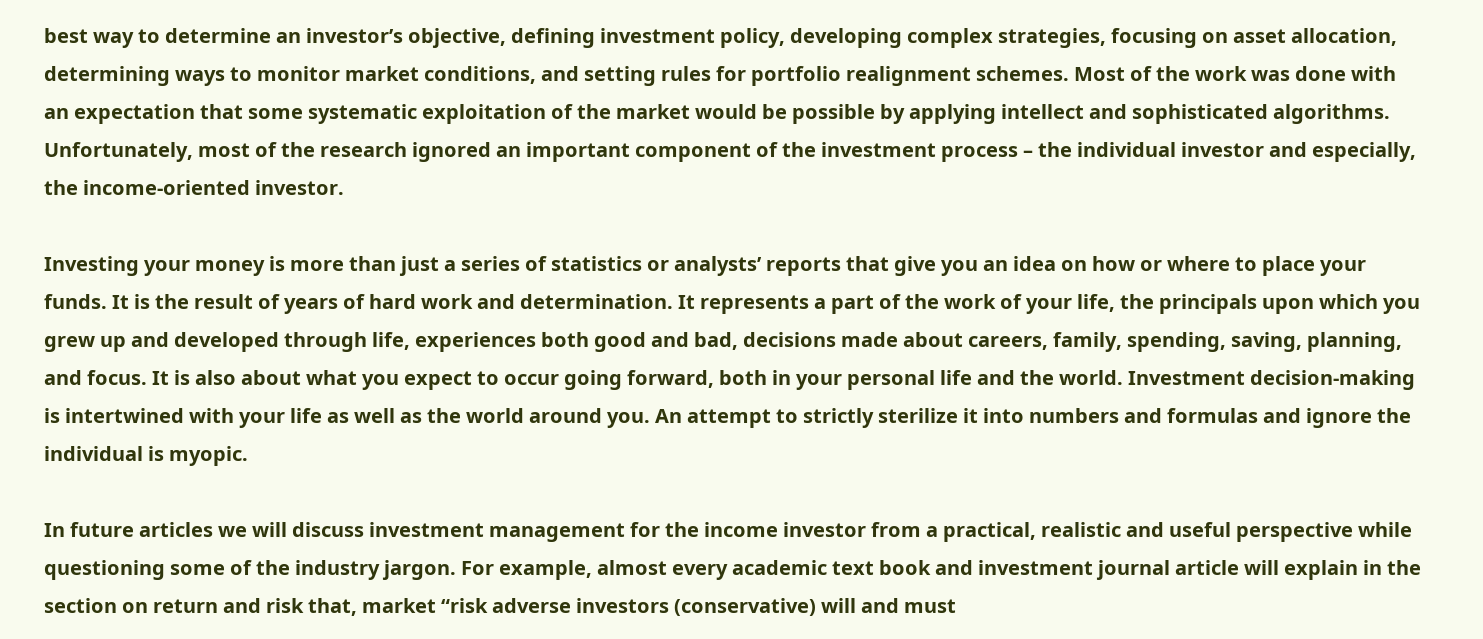best way to determine an investor’s objective, defining investment policy, developing complex strategies, focusing on asset allocation, determining ways to monitor market conditions, and setting rules for portfolio realignment schemes. Most of the work was done with an expectation that some systematic exploitation of the market would be possible by applying intellect and sophisticated algorithms. Unfortunately, most of the research ignored an important component of the investment process – the individual investor and especially, the income-oriented investor.

Investing your money is more than just a series of statistics or analysts’ reports that give you an idea on how or where to place your funds. It is the result of years of hard work and determination. It represents a part of the work of your life, the principals upon which you grew up and developed through life, experiences both good and bad, decisions made about careers, family, spending, saving, planning, and focus. It is also about what you expect to occur going forward, both in your personal life and the world. Investment decision-making is intertwined with your life as well as the world around you. An attempt to strictly sterilize it into numbers and formulas and ignore the individual is myopic.

In future articles we will discuss investment management for the income investor from a practical, realistic and useful perspective while questioning some of the industry jargon. For example, almost every academic text book and investment journal article will explain in the section on return and risk that, market “risk adverse investors (conservative) will and must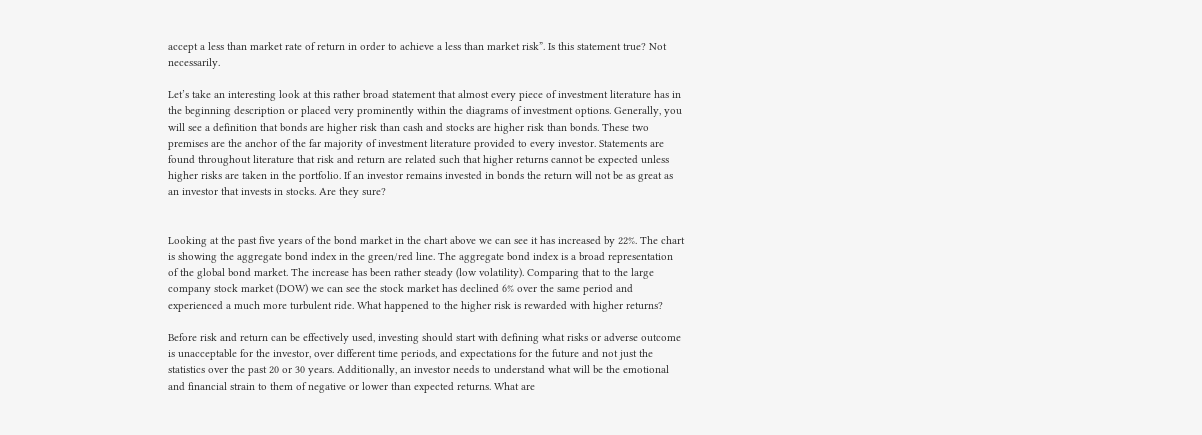accept a less than market rate of return in order to achieve a less than market risk”. Is this statement true? Not necessarily.

Let’s take an interesting look at this rather broad statement that almost every piece of investment literature has in the beginning description or placed very prominently within the diagrams of investment options. Generally, you will see a definition that bonds are higher risk than cash and stocks are higher risk than bonds. These two premises are the anchor of the far majority of investment literature provided to every investor. Statements are found throughout literature that risk and return are related such that higher returns cannot be expected unless higher risks are taken in the portfolio. If an investor remains invested in bonds the return will not be as great as an investor that invests in stocks. Are they sure?


Looking at the past five years of the bond market in the chart above we can see it has increased by 22%. The chart is showing the aggregate bond index in the green/red line. The aggregate bond index is a broad representation of the global bond market. The increase has been rather steady (low volatility). Comparing that to the large company stock market (DOW) we can see the stock market has declined 6% over the same period and experienced a much more turbulent ride. What happened to the higher risk is rewarded with higher returns?

Before risk and return can be effectively used, investing should start with defining what risks or adverse outcome is unacceptable for the investor, over different time periods, and expectations for the future and not just the statistics over the past 20 or 30 years. Additionally, an investor needs to understand what will be the emotional and financial strain to them of negative or lower than expected returns. What are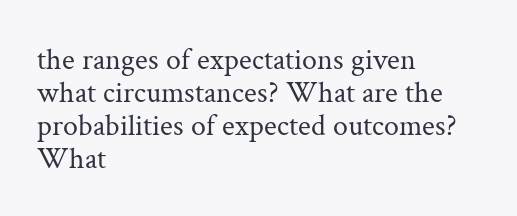the ranges of expectations given what circumstances? What are the probabilities of expected outcomes? What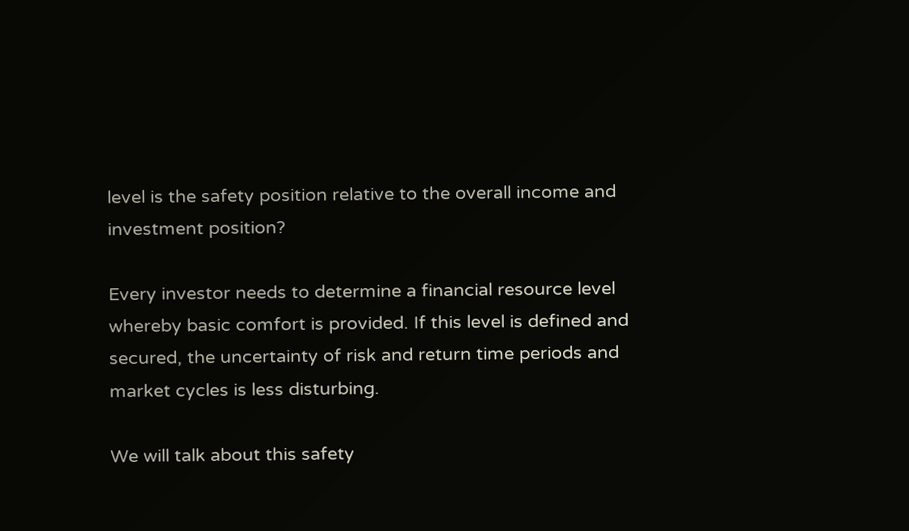level is the safety position relative to the overall income and investment position?

Every investor needs to determine a financial resource level whereby basic comfort is provided. If this level is defined and secured, the uncertainty of risk and return time periods and market cycles is less disturbing.

We will talk about this safety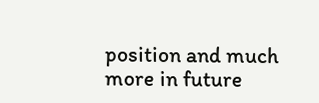position and much more in future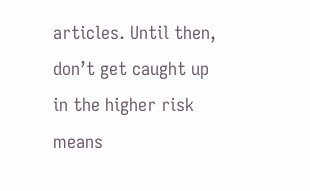articles. Until then, don’t get caught up in the higher risk means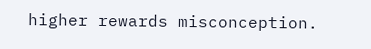higher rewards misconception.